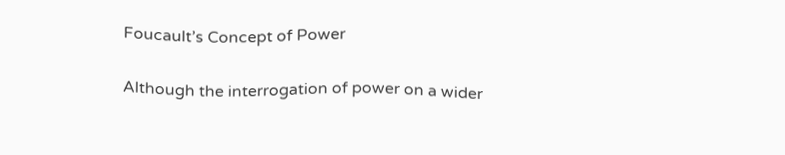Foucault’s Concept of Power

Although the interrogation of power on a wider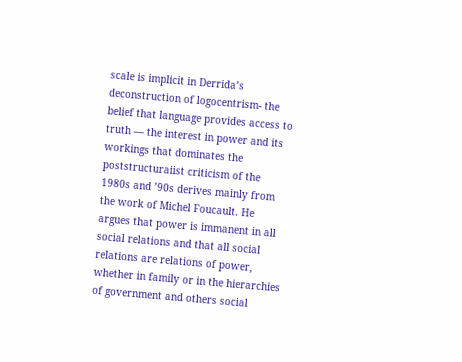scale is implicit in Derrida’s deconstruction of logocentrism- the belief that language provides access to truth — the interest in power and its workings that dominates the  poststructuraiist criticism of the 1980s and ’90s derives mainly from the work of Michel Foucault. He argues that power is immanent in all social relations and that all social relations are relations of power, whether in family or in the hierarchies of government and others social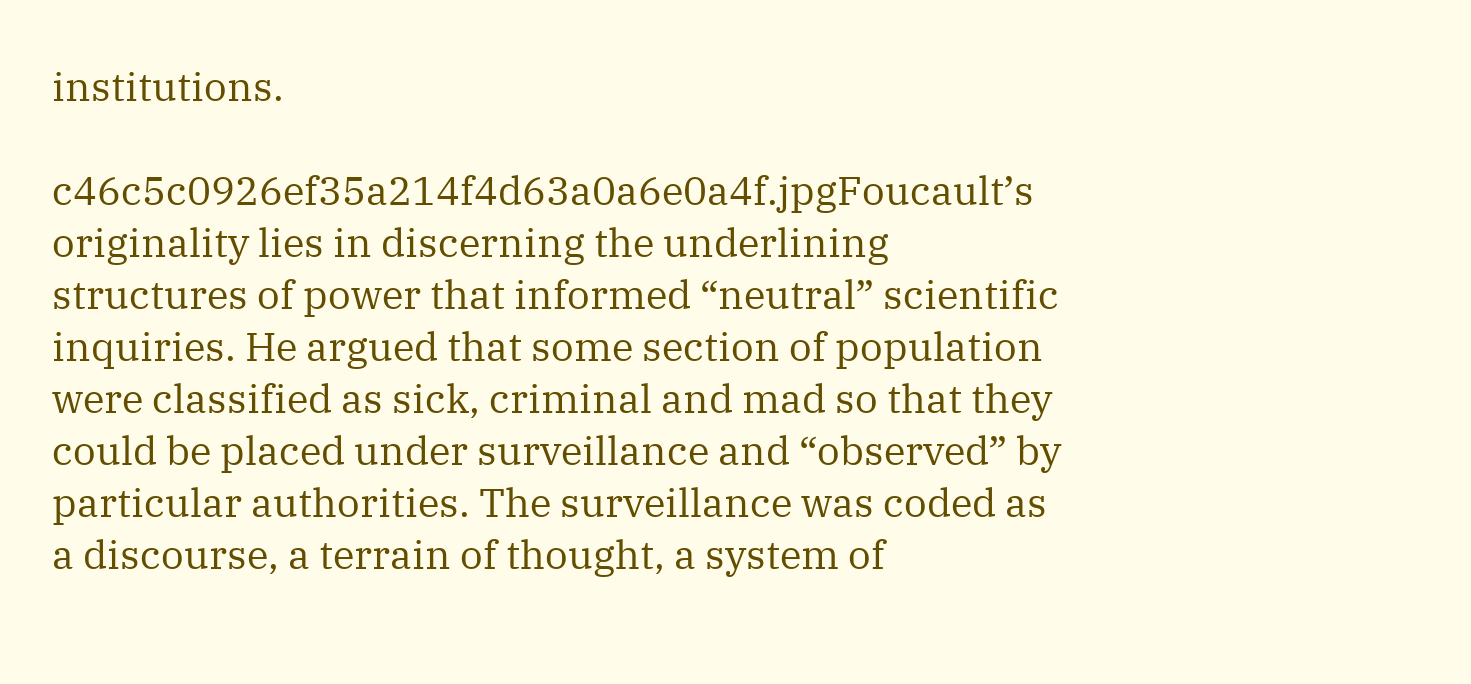institutions.

c46c5c0926ef35a214f4d63a0a6e0a4f.jpgFoucault’s originality lies in discerning the underlining structures of power that informed “neutral” scientific inquiries. He argued that some section of population were classified as sick, criminal and mad so that they could be placed under surveillance and “observed” by particular authorities. The surveillance was coded as a discourse, a terrain of thought, a system of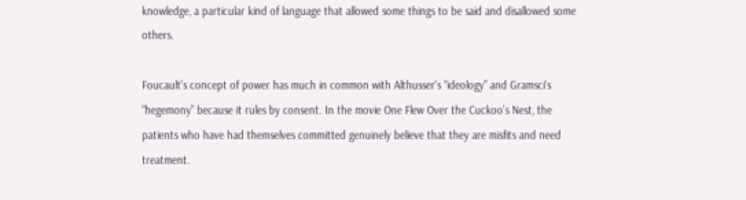knowledge, a particular kind of language that allowed some things to be said and disallowed some others.

Foucault’s concept of power has much in common with Althusser‘s “ideology” and Gramsci‘s “hegemony” because it rules by consent. In the movie One Flew Over the Cuckoo’s Nest, the patients who have had themselves committed genuinely believe that they are misfits and need treatment.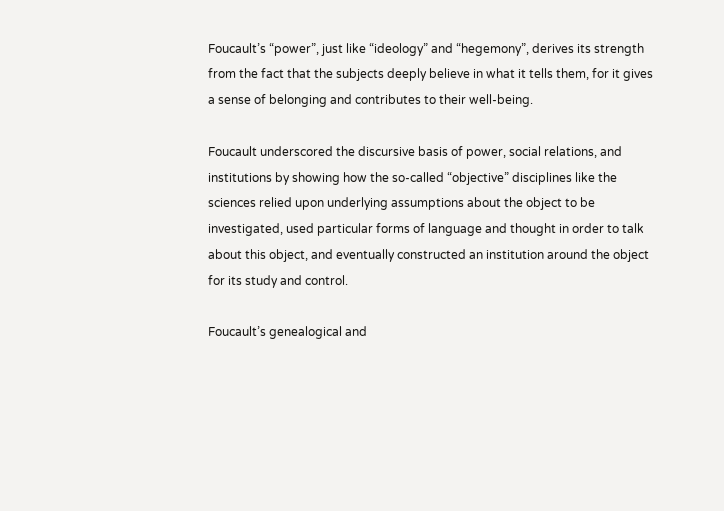Foucault’s “power”, just like “ideology” and “hegemony”, derives its strength from the fact that the subjects deeply believe in what it tells them, for it gives a sense of belonging and contributes to their well-being.

Foucault underscored the discursive basis of power, social relations, and institutions by showing how the so-called “objective” disciplines like the sciences relied upon underlying assumptions about the object to be investigated, used particular forms of language and thought in order to talk about this object, and eventually constructed an institution around the object for its study and control.

Foucault’s genealogical and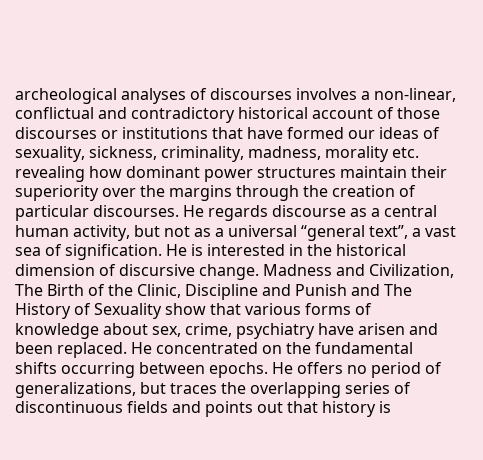archeological analyses of discourses involves a non-linear, conflictual and contradictory historical account of those discourses or institutions that have formed our ideas of sexuality, sickness, criminality, madness, morality etc. revealing how dominant power structures maintain their superiority over the margins through the creation of particular discourses. He regards discourse as a central human activity, but not as a universal “general text”, a vast sea of signification. He is interested in the historical dimension of discursive change. Madness and Civilization, The Birth of the Clinic, Discipline and Punish and The History of Sexuality show that various forms of knowledge about sex, crime, psychiatry have arisen and been replaced. He concentrated on the fundamental shifts occurring between epochs. He offers no period of generalizations, but traces the overlapping series of discontinuous fields and points out that history is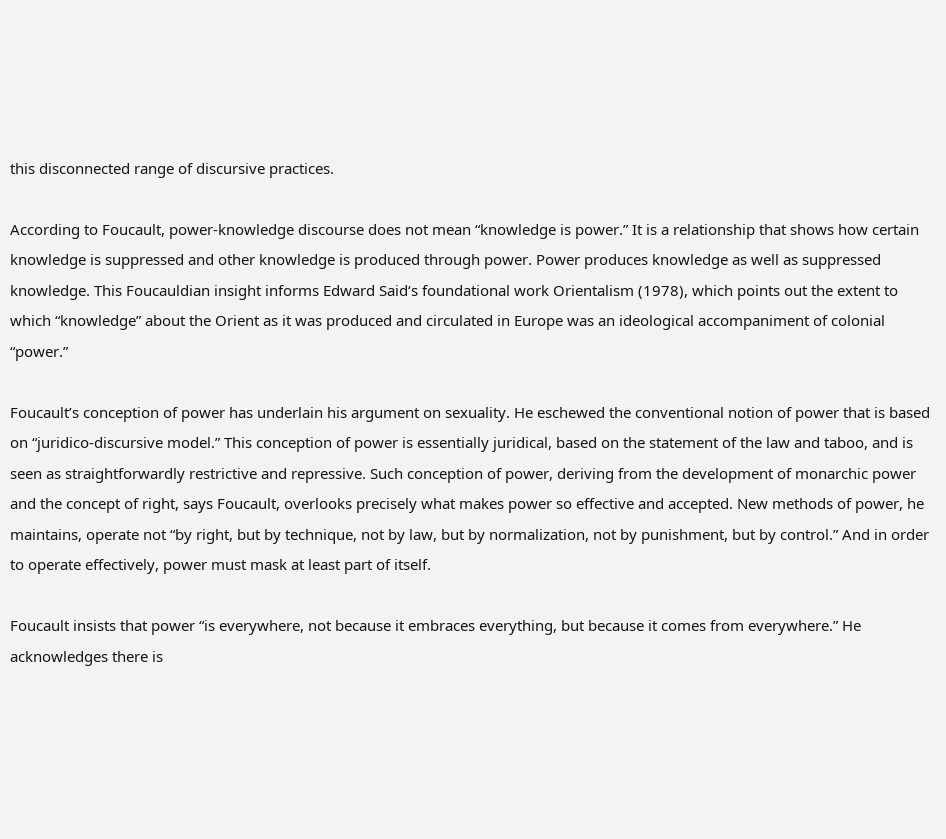this disconnected range of discursive practices.

According to Foucault, power-knowledge discourse does not mean “knowledge is power.” It is a relationship that shows how certain knowledge is suppressed and other knowledge is produced through power. Power produces knowledge as well as suppressed knowledge. This Foucauldian insight informs Edward Said‘s foundational work Orientalism (1978), which points out the extent to which “knowledge” about the Orient as it was produced and circulated in Europe was an ideological accompaniment of colonial “power.”

Foucault’s conception of power has underlain his argument on sexuality. He eschewed the conventional notion of power that is based on “juridico-discursive model.” This conception of power is essentially juridical, based on the statement of the law and taboo, and is seen as straightforwardly restrictive and repressive. Such conception of power, deriving from the development of monarchic power and the concept of right, says Foucault, overlooks precisely what makes power so effective and accepted. New methods of power, he maintains, operate not “by right, but by technique, not by law, but by normalization, not by punishment, but by control.” And in order to operate effectively, power must mask at least part of itself.

Foucault insists that power “is everywhere, not because it embraces everything, but because it comes from everywhere.” He acknowledges there is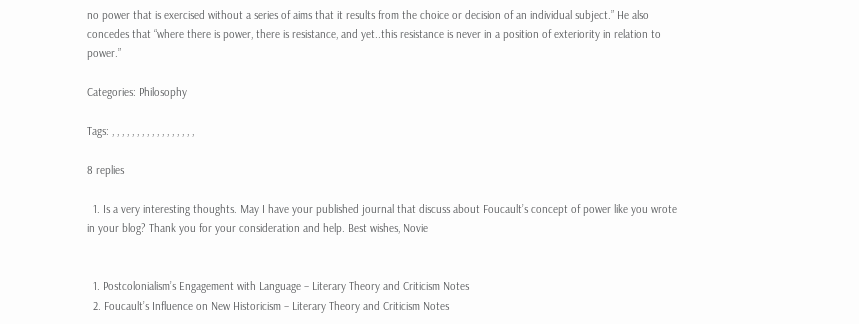no power that is exercised without a series of aims that it results from the choice or decision of an individual subject.” He also concedes that “where there is power, there is resistance, and yet..this resistance is never in a position of exteriority in relation to power.”

Categories: Philosophy

Tags: , , , , , , , , , , , , , , , , ,

8 replies

  1. Is a very interesting thoughts. May I have your published journal that discuss about Foucault’s concept of power like you wrote in your blog? Thank you for your consideration and help. Best wishes, Novie


  1. Postcolonialism’s Engagement with Language – Literary Theory and Criticism Notes
  2. Foucault’s Influence on New Historicism – Literary Theory and Criticism Notes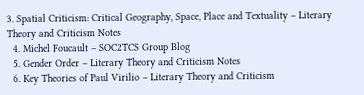3. Spatial Criticism: Critical Geography, Space, Place and Textuality – Literary Theory and Criticism Notes
  4. Michel Foucault – SOC2TCS Group Blog
  5. Gender Order – Literary Theory and Criticism Notes
  6. Key Theories of Paul Virilio – Literary Theory and Criticism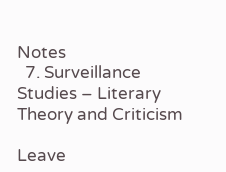Notes
  7. Surveillance Studies – Literary Theory and Criticism

Leave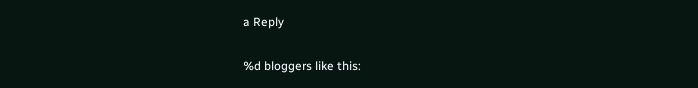a Reply

%d bloggers like this: